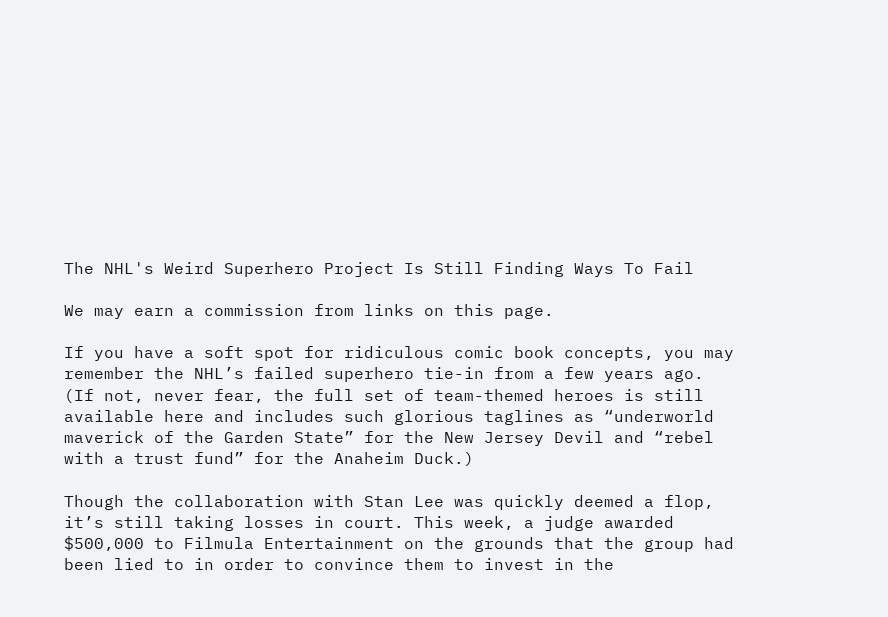The NHL's Weird Superhero Project Is Still Finding Ways To Fail

We may earn a commission from links on this page.

If you have a soft spot for ridiculous comic book concepts, you may remember the NHL’s failed superhero tie-in from a few years ago. (If not, never fear, the full set of team-themed heroes is still available here and includes such glorious taglines as “underworld maverick of the Garden State” for the New Jersey Devil and “rebel with a trust fund” for the Anaheim Duck.)

Though the collaboration with Stan Lee was quickly deemed a flop, it’s still taking losses in court. This week, a judge awarded $500,000 to Filmula Entertainment on the grounds that the group had been lied to in order to convince them to invest in the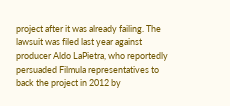project after it was already failing. The lawsuit was filed last year against producer Aldo LaPietra, who reportedly persuaded Filmula representatives to back the project in 2012 by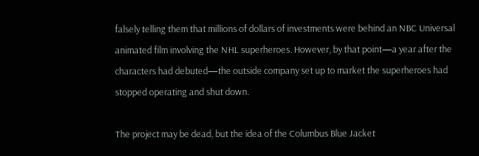falsely telling them that millions of dollars of investments were behind an NBC Universal animated film involving the NHL superheroes. However, by that point—a year after the characters had debuted—the outside company set up to market the superheroes had stopped operating and shut down.

The project may be dead, but the idea of the Columbus Blue Jacket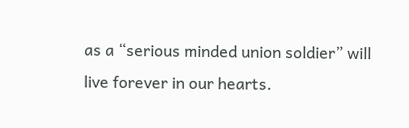as a “serious minded union soldier” will live forever in our hearts.